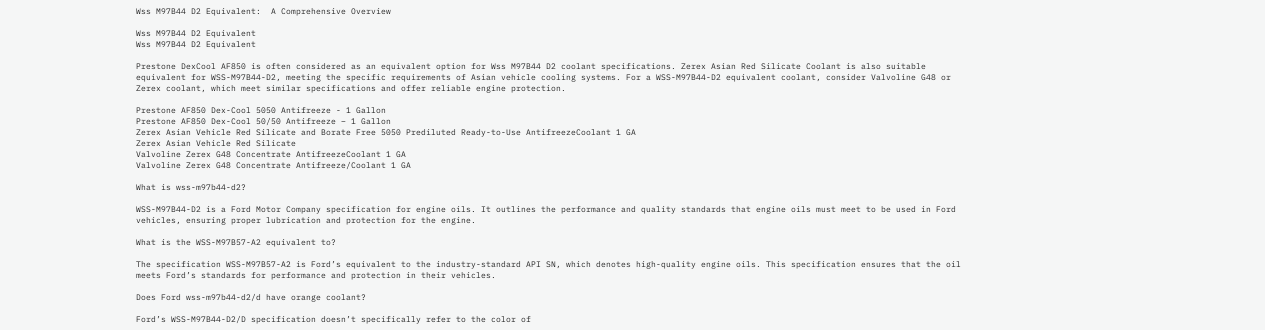Wss M97B44 D2 Equivalent:  A Comprehensive Overview

Wss M97B44 D2 Equivalent
Wss M97B44 D2 Equivalent

Prestone DexCool AF850 is often considered as an equivalent option for Wss M97B44 D2 coolant specifications. Zerex Asian Red Silicate Coolant is also suitable equivalent for WSS-M97B44-D2, meeting the specific requirements of Asian vehicle cooling systems. For a WSS-M97B44-D2 equivalent coolant, consider Valvoline G48 or Zerex coolant, which meet similar specifications and offer reliable engine protection.

Prestone AF850 Dex-Cool 5050 Antifreeze - 1 Gallon
Prestone AF850 Dex-Cool 50/50 Antifreeze – 1 Gallon
Zerex Asian Vehicle Red Silicate and Borate Free 5050 Prediluted Ready-to-Use AntifreezeCoolant 1 GA
Zerex Asian Vehicle Red Silicate
Valvoline Zerex G48 Concentrate AntifreezeCoolant 1 GA
Valvoline Zerex G48 Concentrate Antifreeze/Coolant 1 GA

What is wss-m97b44-d2?

WSS-M97B44-D2 is a Ford Motor Company specification for engine oils. It outlines the performance and quality standards that engine oils must meet to be used in Ford vehicles, ensuring proper lubrication and protection for the engine.

What is the WSS-M97B57-A2 equivalent to?

The specification WSS-M97B57-A2 is Ford’s equivalent to the industry-standard API SN, which denotes high-quality engine oils. This specification ensures that the oil meets Ford’s standards for performance and protection in their vehicles.

Does Ford wss-m97b44-d2/d have orange coolant?

Ford’s WSS-M97B44-D2/D specification doesn’t specifically refer to the color of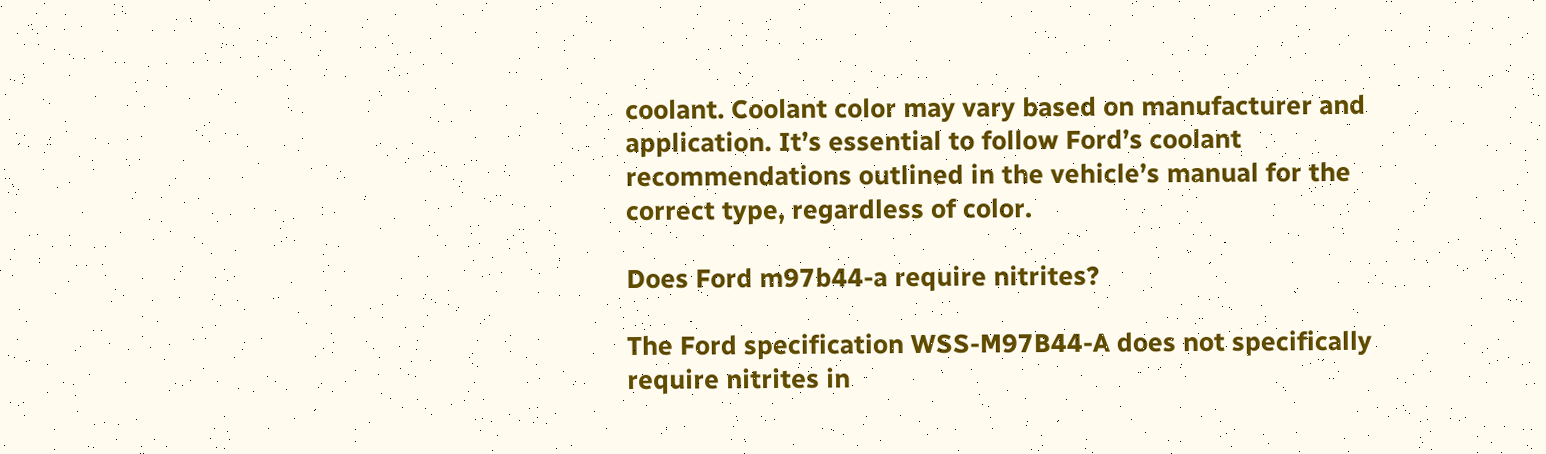coolant. Coolant color may vary based on manufacturer and application. It’s essential to follow Ford’s coolant recommendations outlined in the vehicle’s manual for the correct type, regardless of color.

Does Ford m97b44-a require nitrites?

The Ford specification WSS-M97B44-A does not specifically require nitrites in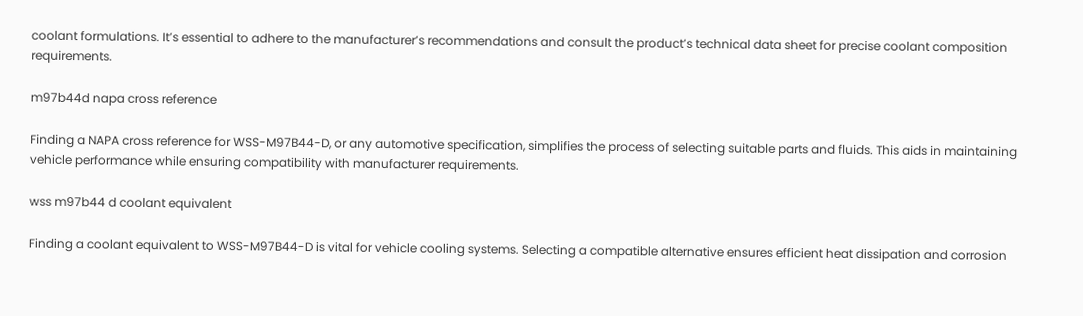coolant formulations. It’s essential to adhere to the manufacturer’s recommendations and consult the product’s technical data sheet for precise coolant composition requirements.

m97b44d napa cross reference

Finding a NAPA cross reference for WSS-M97B44-D, or any automotive specification, simplifies the process of selecting suitable parts and fluids. This aids in maintaining vehicle performance while ensuring compatibility with manufacturer requirements.

wss m97b44 d coolant equivalent

Finding a coolant equivalent to WSS-M97B44-D is vital for vehicle cooling systems. Selecting a compatible alternative ensures efficient heat dissipation and corrosion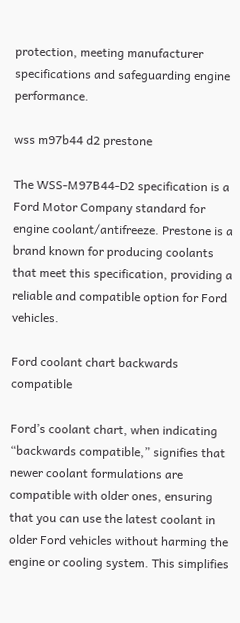protection, meeting manufacturer specifications and safeguarding engine performance.

wss m97b44 d2 prestone

The WSS-M97B44-D2 specification is a Ford Motor Company standard for engine coolant/antifreeze. Prestone is a brand known for producing coolants that meet this specification, providing a reliable and compatible option for Ford vehicles.

Ford coolant chart backwards compatible

Ford’s coolant chart, when indicating “backwards compatible,” signifies that newer coolant formulations are compatible with older ones, ensuring that you can use the latest coolant in older Ford vehicles without harming the engine or cooling system. This simplifies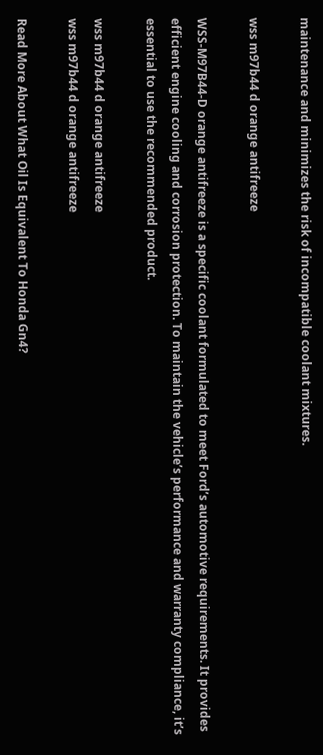maintenance and minimizes the risk of incompatible coolant mixtures.

wss m97b44 d orange antifreeze

WSS-M97B44-D orange antifreeze is a specific coolant formulated to meet Ford’s automotive requirements. It provides efficient engine cooling and corrosion protection. To maintain the vehicle’s performance and warranty compliance, it’s essential to use the recommended product.

wss m97b44 d orange antifreeze
wss m97b44 d orange antifreeze

Read More About What Oil Is Equivalent To Honda Gn4?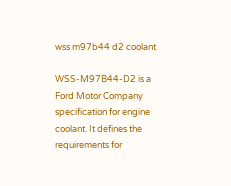wss m97b44 d2 coolant

WSS-M97B44-D2 is a Ford Motor Company specification for engine coolant. It defines the requirements for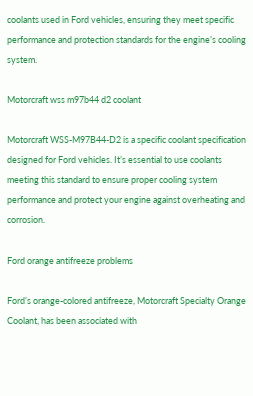coolants used in Ford vehicles, ensuring they meet specific performance and protection standards for the engine’s cooling system.

Motorcraft wss m97b44 d2 coolant

Motorcraft WSS-M97B44-D2 is a specific coolant specification designed for Ford vehicles. It’s essential to use coolants meeting this standard to ensure proper cooling system performance and protect your engine against overheating and corrosion.

Ford orange antifreeze problems

Ford’s orange-colored antifreeze, Motorcraft Specialty Orange Coolant, has been associated with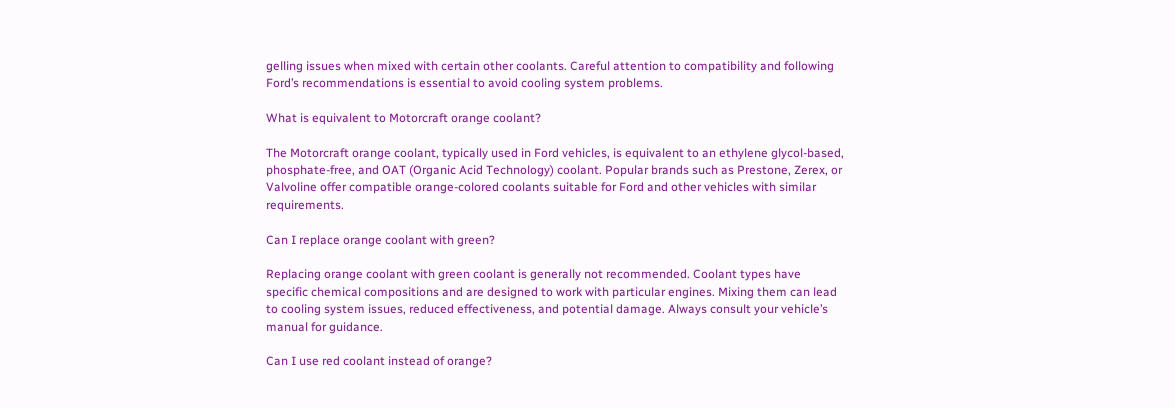gelling issues when mixed with certain other coolants. Careful attention to compatibility and following Ford’s recommendations is essential to avoid cooling system problems.

What is equivalent to Motorcraft orange coolant?

The Motorcraft orange coolant, typically used in Ford vehicles, is equivalent to an ethylene glycol-based, phosphate-free, and OAT (Organic Acid Technology) coolant. Popular brands such as Prestone, Zerex, or Valvoline offer compatible orange-colored coolants suitable for Ford and other vehicles with similar requirements.

Can I replace orange coolant with green?

Replacing orange coolant with green coolant is generally not recommended. Coolant types have specific chemical compositions and are designed to work with particular engines. Mixing them can lead to cooling system issues, reduced effectiveness, and potential damage. Always consult your vehicle’s manual for guidance.

Can I use red coolant instead of orange?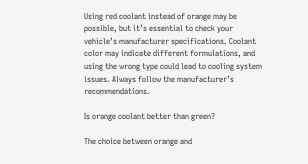Using red coolant instead of orange may be possible, but it’s essential to check your vehicle’s manufacturer specifications. Coolant color may indicate different formulations, and using the wrong type could lead to cooling system issues. Always follow the manufacturer’s recommendations.

Is orange coolant better than green?

The choice between orange and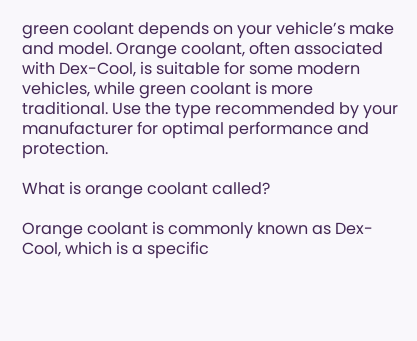green coolant depends on your vehicle’s make and model. Orange coolant, often associated with Dex-Cool, is suitable for some modern vehicles, while green coolant is more traditional. Use the type recommended by your manufacturer for optimal performance and protection.

What is orange coolant called?

Orange coolant is commonly known as Dex-Cool, which is a specific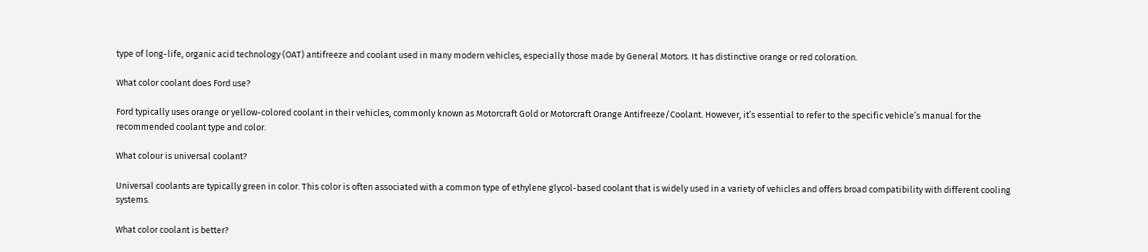type of long-life, organic acid technology (OAT) antifreeze and coolant used in many modern vehicles, especially those made by General Motors. It has distinctive orange or red coloration.

What color coolant does Ford use?

Ford typically uses orange or yellow-colored coolant in their vehicles, commonly known as Motorcraft Gold or Motorcraft Orange Antifreeze/Coolant. However, it’s essential to refer to the specific vehicle’s manual for the recommended coolant type and color.

What colour is universal coolant?

Universal coolants are typically green in color. This color is often associated with a common type of ethylene glycol-based coolant that is widely used in a variety of vehicles and offers broad compatibility with different cooling systems.

What color coolant is better?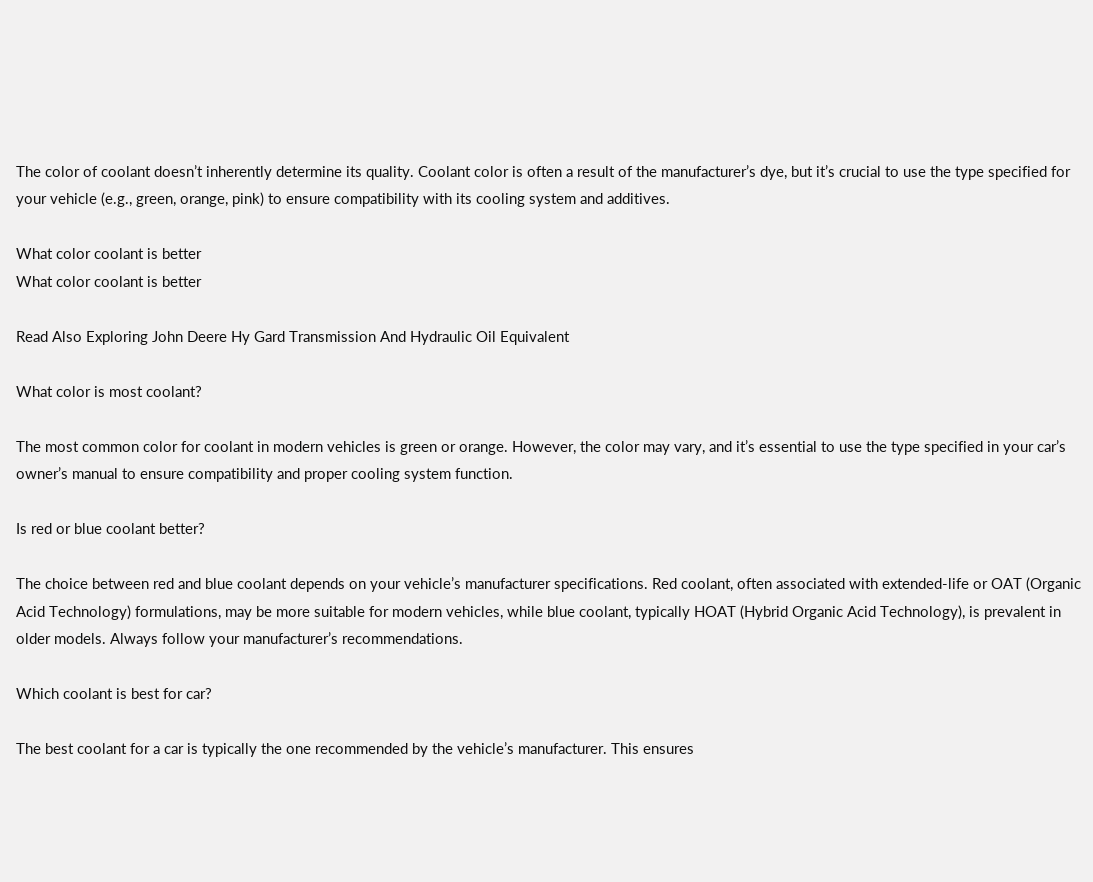The color of coolant doesn’t inherently determine its quality. Coolant color is often a result of the manufacturer’s dye, but it’s crucial to use the type specified for your vehicle (e.g., green, orange, pink) to ensure compatibility with its cooling system and additives.

What color coolant is better
What color coolant is better

Read Also Exploring John Deere Hy Gard Transmission And Hydraulic Oil Equivalent

What color is most coolant?

The most common color for coolant in modern vehicles is green or orange. However, the color may vary, and it’s essential to use the type specified in your car’s owner’s manual to ensure compatibility and proper cooling system function.

Is red or blue coolant better?

The choice between red and blue coolant depends on your vehicle’s manufacturer specifications. Red coolant, often associated with extended-life or OAT (Organic Acid Technology) formulations, may be more suitable for modern vehicles, while blue coolant, typically HOAT (Hybrid Organic Acid Technology), is prevalent in older models. Always follow your manufacturer’s recommendations.

Which coolant is best for car?

The best coolant for a car is typically the one recommended by the vehicle’s manufacturer. This ensures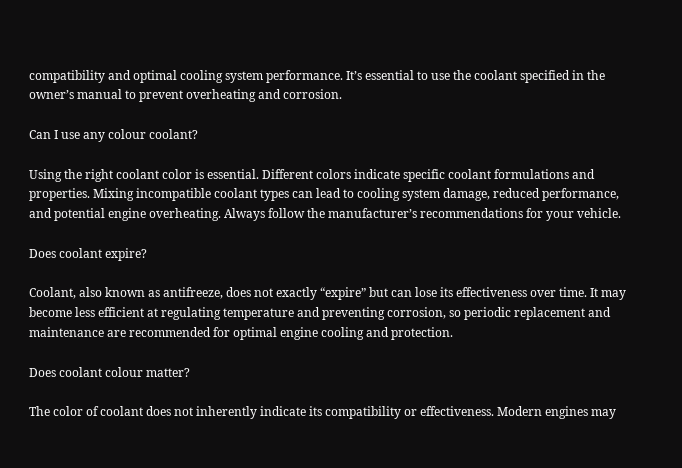compatibility and optimal cooling system performance. It’s essential to use the coolant specified in the owner’s manual to prevent overheating and corrosion.

Can I use any colour coolant?

Using the right coolant color is essential. Different colors indicate specific coolant formulations and properties. Mixing incompatible coolant types can lead to cooling system damage, reduced performance, and potential engine overheating. Always follow the manufacturer’s recommendations for your vehicle.

Does coolant expire?

Coolant, also known as antifreeze, does not exactly “expire” but can lose its effectiveness over time. It may become less efficient at regulating temperature and preventing corrosion, so periodic replacement and maintenance are recommended for optimal engine cooling and protection.

Does coolant colour matter?

The color of coolant does not inherently indicate its compatibility or effectiveness. Modern engines may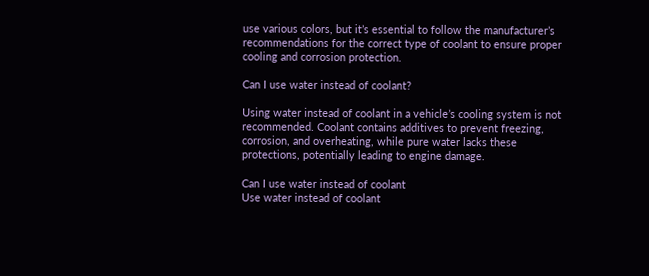use various colors, but it’s essential to follow the manufacturer’s recommendations for the correct type of coolant to ensure proper cooling and corrosion protection.

Can I use water instead of coolant?

Using water instead of coolant in a vehicle’s cooling system is not recommended. Coolant contains additives to prevent freezing, corrosion, and overheating, while pure water lacks these protections, potentially leading to engine damage.

Can I use water instead of coolant
Use water instead of coolant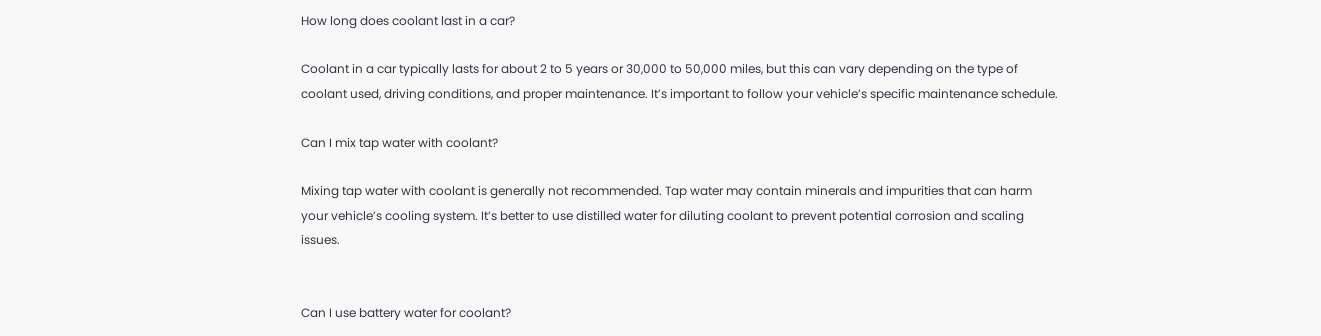How long does coolant last in a car?

Coolant in a car typically lasts for about 2 to 5 years or 30,000 to 50,000 miles, but this can vary depending on the type of coolant used, driving conditions, and proper maintenance. It’s important to follow your vehicle’s specific maintenance schedule.

Can I mix tap water with coolant?

Mixing tap water with coolant is generally not recommended. Tap water may contain minerals and impurities that can harm your vehicle’s cooling system. It’s better to use distilled water for diluting coolant to prevent potential corrosion and scaling issues.


Can I use battery water for coolant?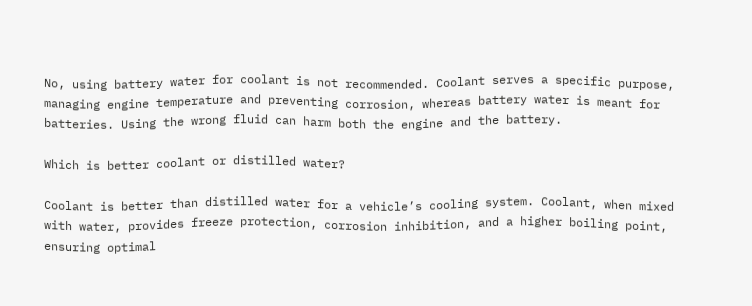No, using battery water for coolant is not recommended. Coolant serves a specific purpose, managing engine temperature and preventing corrosion, whereas battery water is meant for batteries. Using the wrong fluid can harm both the engine and the battery.

Which is better coolant or distilled water?

Coolant is better than distilled water for a vehicle’s cooling system. Coolant, when mixed with water, provides freeze protection, corrosion inhibition, and a higher boiling point, ensuring optimal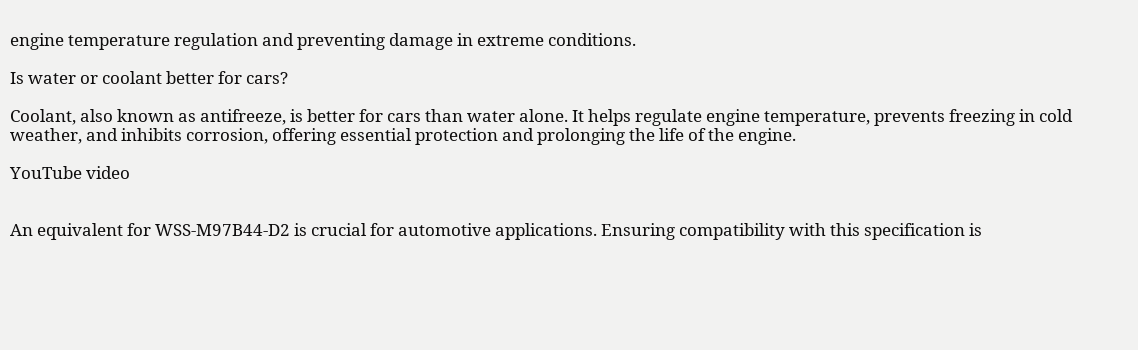engine temperature regulation and preventing damage in extreme conditions.

Is water or coolant better for cars?

Coolant, also known as antifreeze, is better for cars than water alone. It helps regulate engine temperature, prevents freezing in cold weather, and inhibits corrosion, offering essential protection and prolonging the life of the engine.

YouTube video


An equivalent for WSS-M97B44-D2 is crucial for automotive applications. Ensuring compatibility with this specification is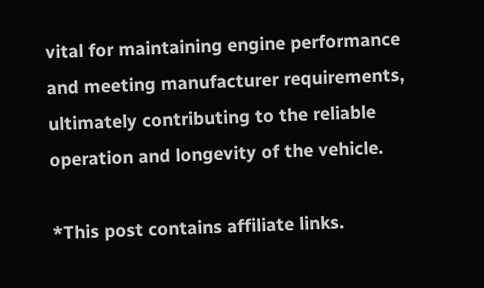vital for maintaining engine performance and meeting manufacturer requirements, ultimately contributing to the reliable operation and longevity of the vehicle.

*This post contains affiliate links.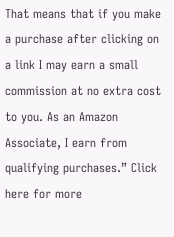That means that if you make a purchase after clicking on a link I may earn a small commission at no extra cost to you. As an Amazon Associate, I earn from qualifying purchases.” Click here for more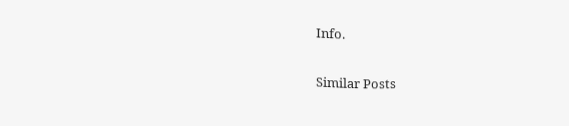Info.

Similar Posts